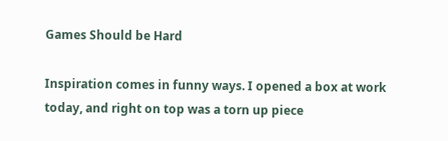Games Should be Hard

Inspiration comes in funny ways. I opened a box at work today, and right on top was a torn up piece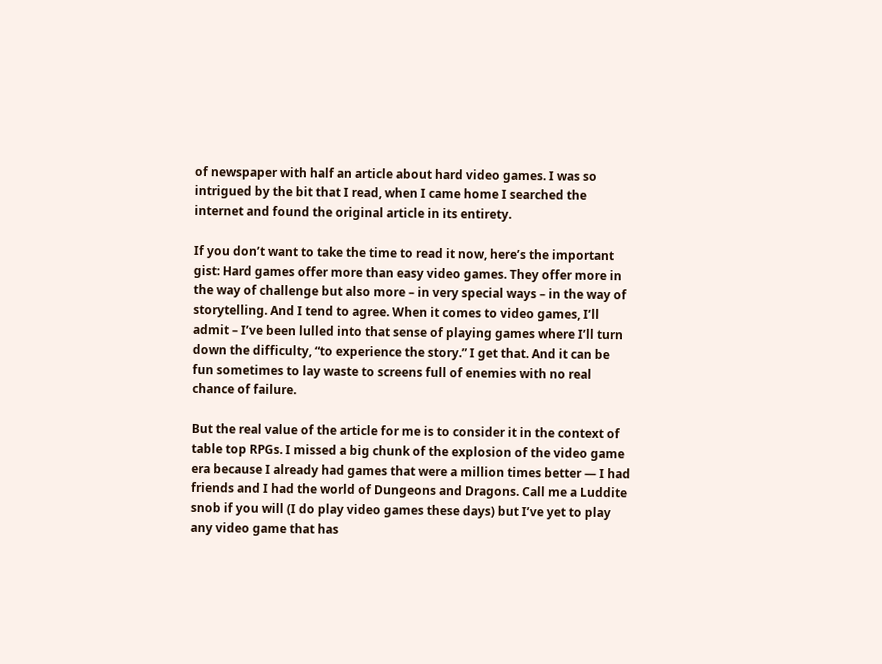of newspaper with half an article about hard video games. I was so intrigued by the bit that I read, when I came home I searched the internet and found the original article in its entirety.

If you don’t want to take the time to read it now, here’s the important gist: Hard games offer more than easy video games. They offer more in the way of challenge but also more – in very special ways – in the way of storytelling. And I tend to agree. When it comes to video games, I’ll admit – I’ve been lulled into that sense of playing games where I’ll turn down the difficulty, “to experience the story.” I get that. And it can be fun sometimes to lay waste to screens full of enemies with no real chance of failure.

But the real value of the article for me is to consider it in the context of table top RPGs. I missed a big chunk of the explosion of the video game era because I already had games that were a million times better — I had friends and I had the world of Dungeons and Dragons. Call me a Luddite snob if you will (I do play video games these days) but I’ve yet to play any video game that has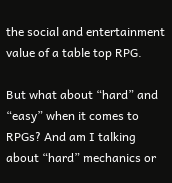the social and entertainment value of a table top RPG.

But what about “hard” and “easy” when it comes to RPGs? And am I talking about “hard” mechanics or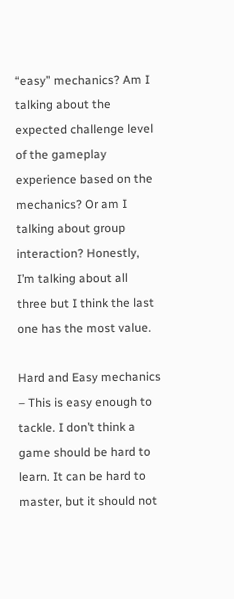“easy” mechanics? Am I talking about the expected challenge level of the gameplay experience based on the mechanics? Or am I talking about group interaction? Honestly, I’m talking about all three but I think the last one has the most value.

Hard and Easy mechanics – This is easy enough to tackle. I don’t think a game should be hard to learn. It can be hard to master, but it should not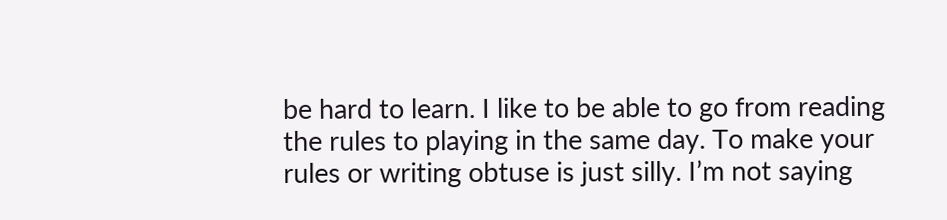be hard to learn. I like to be able to go from reading the rules to playing in the same day. To make your rules or writing obtuse is just silly. I’m not saying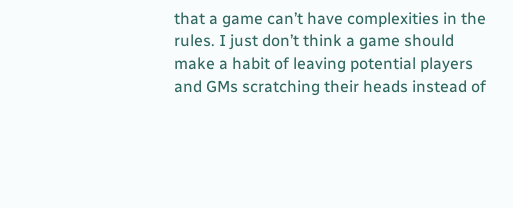that a game can’t have complexities in the rules. I just don’t think a game should make a habit of leaving potential players and GMs scratching their heads instead of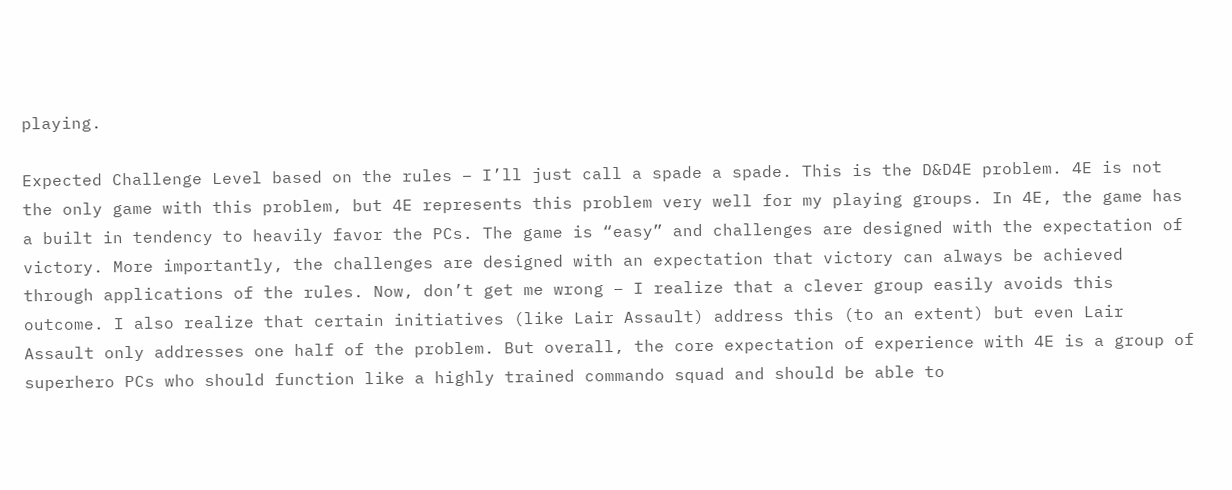playing.

Expected Challenge Level based on the rules – I’ll just call a spade a spade. This is the D&D4E problem. 4E is not the only game with this problem, but 4E represents this problem very well for my playing groups. In 4E, the game has a built in tendency to heavily favor the PCs. The game is “easy” and challenges are designed with the expectation of victory. More importantly, the challenges are designed with an expectation that victory can always be achieved through applications of the rules. Now, don’t get me wrong – I realize that a clever group easily avoids this outcome. I also realize that certain initiatives (like Lair Assault) address this (to an extent) but even Lair Assault only addresses one half of the problem. But overall, the core expectation of experience with 4E is a group of superhero PCs who should function like a highly trained commando squad and should be able to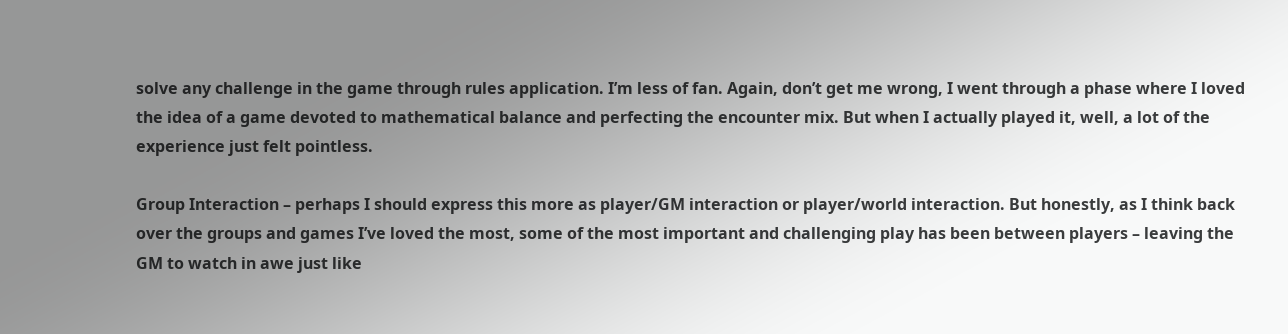solve any challenge in the game through rules application. I’m less of fan. Again, don’t get me wrong, I went through a phase where I loved the idea of a game devoted to mathematical balance and perfecting the encounter mix. But when I actually played it, well, a lot of the experience just felt pointless.

Group Interaction – perhaps I should express this more as player/GM interaction or player/world interaction. But honestly, as I think back over the groups and games I’ve loved the most, some of the most important and challenging play has been between players – leaving the GM to watch in awe just like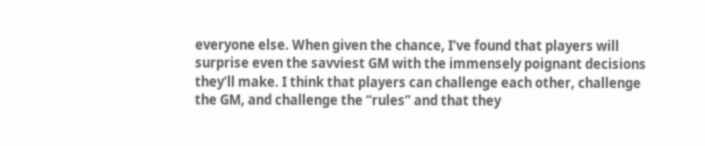everyone else. When given the chance, I’ve found that players will surprise even the savviest GM with the immensely poignant decisions they’ll make. I think that players can challenge each other, challenge the GM, and challenge the “rules” and that they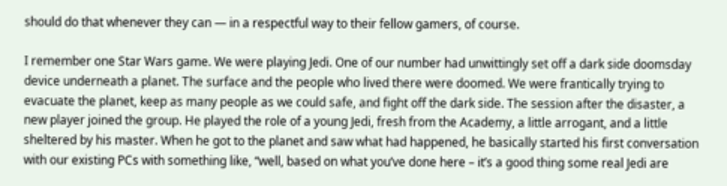should do that whenever they can — in a respectful way to their fellow gamers, of course.

I remember one Star Wars game. We were playing Jedi. One of our number had unwittingly set off a dark side doomsday device underneath a planet. The surface and the people who lived there were doomed. We were frantically trying to evacuate the planet, keep as many people as we could safe, and fight off the dark side. The session after the disaster, a new player joined the group. He played the role of a young Jedi, fresh from the Academy, a little arrogant, and a little sheltered by his master. When he got to the planet and saw what had happened, he basically started his first conversation with our existing PCs with something like, “well, based on what you’ve done here – it’s a good thing some real Jedi are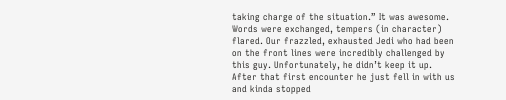taking charge of the situation.” It was awesome. Words were exchanged, tempers (in character) flared. Our frazzled, exhausted Jedi who had been on the front lines were incredibly challenged by this guy. Unfortunately, he didn’t keep it up. After that first encounter he just fell in with us and kinda stopped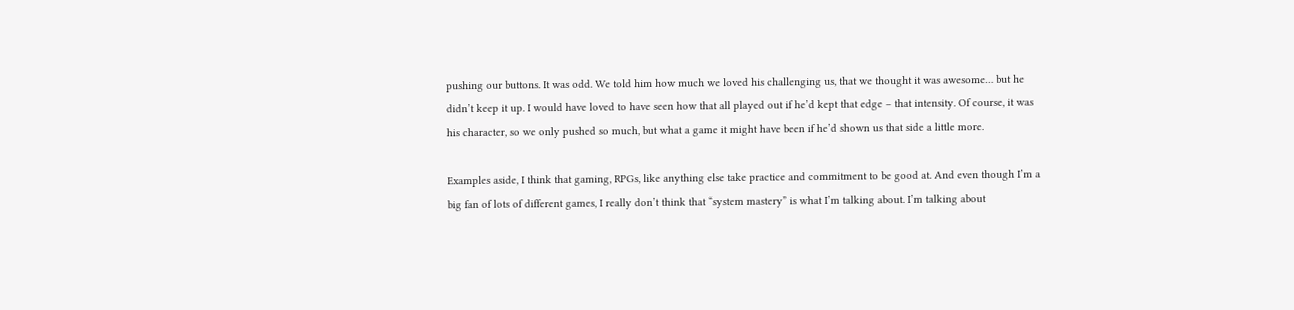pushing our buttons. It was odd. We told him how much we loved his challenging us, that we thought it was awesome… but he didn’t keep it up. I would have loved to have seen how that all played out if he’d kept that edge – that intensity. Of course, it was his character, so we only pushed so much, but what a game it might have been if he’d shown us that side a little more.

Examples aside, I think that gaming, RPGs, like anything else take practice and commitment to be good at. And even though I’m a big fan of lots of different games, I really don’t think that “system mastery” is what I’m talking about. I’m talking about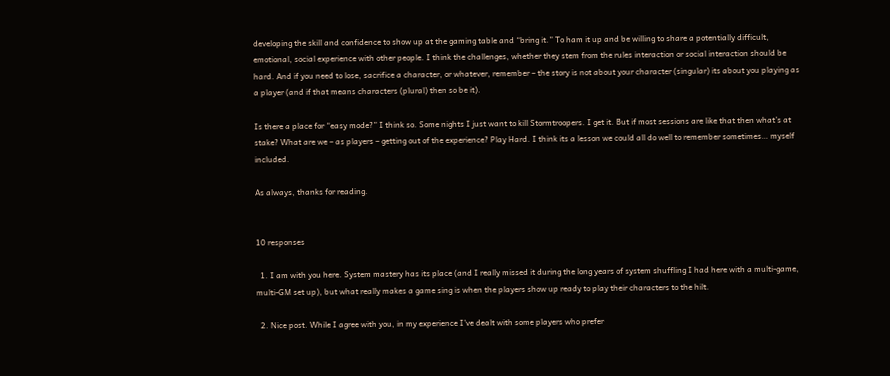developing the skill and confidence to show up at the gaming table and “bring it.” To ham it up and be willing to share a potentially difficult, emotional, social experience with other people. I think the challenges, whether they stem from the rules interaction or social interaction should be hard. And if you need to lose, sacrifice a character, or whatever, remember – the story is not about your character (singular) its about you playing as a player (and if that means characters (plural) then so be it).

Is there a place for “easy mode?” I think so. Some nights I just want to kill Stormtroopers. I get it. But if most sessions are like that then what’s at stake? What are we – as players – getting out of the experience? Play Hard. I think its a lesson we could all do well to remember sometimes… myself included.

As always, thanks for reading.


10 responses

  1. I am with you here. System mastery has its place (and I really missed it during the long years of system shuffling I had here with a multi-game, multi-GM set up), but what really makes a game sing is when the players show up ready to play their characters to the hilt.

  2. Nice post. While I agree with you, in my experience I’ve dealt with some players who prefer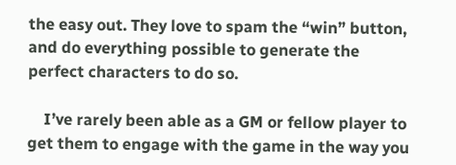the easy out. They love to spam the “win” button, and do everything possible to generate the perfect characters to do so.

    I’ve rarely been able as a GM or fellow player to get them to engage with the game in the way you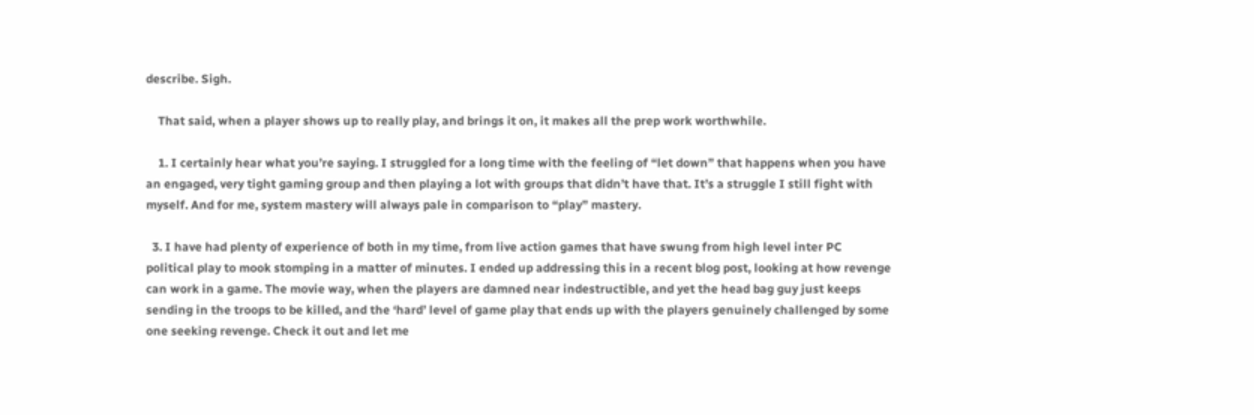describe. Sigh.

    That said, when a player shows up to really play, and brings it on, it makes all the prep work worthwhile.

    1. I certainly hear what you’re saying. I struggled for a long time with the feeling of “let down” that happens when you have an engaged, very tight gaming group and then playing a lot with groups that didn’t have that. It’s a struggle I still fight with myself. And for me, system mastery will always pale in comparison to “play” mastery.

  3. I have had plenty of experience of both in my time, from live action games that have swung from high level inter PC political play to mook stomping in a matter of minutes. I ended up addressing this in a recent blog post, looking at how revenge can work in a game. The movie way, when the players are damned near indestructible, and yet the head bag guy just keeps sending in the troops to be killed, and the ‘hard’ level of game play that ends up with the players genuinely challenged by some one seeking revenge. Check it out and let me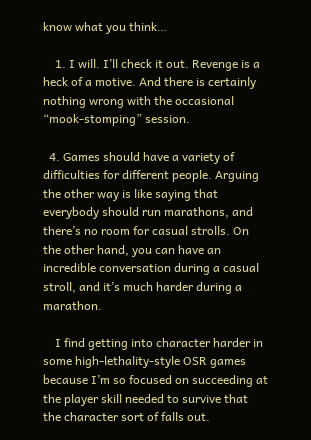know what you think…

    1. I will. I’ll check it out. Revenge is a heck of a motive. And there is certainly nothing wrong with the occasional “mook-stomping” session.

  4. Games should have a variety of difficulties for different people. Arguing the other way is like saying that everybody should run marathons, and there’s no room for casual strolls. On the other hand, you can have an incredible conversation during a casual stroll, and it’s much harder during a marathon.

    I find getting into character harder in some high-lethality-style OSR games because I’m so focused on succeeding at the player skill needed to survive that the character sort of falls out.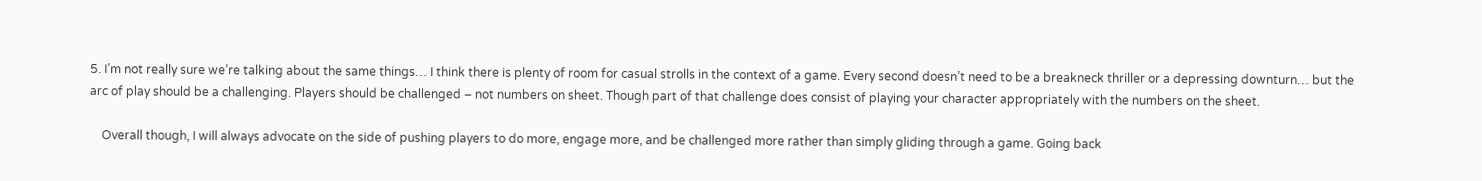5. I’m not really sure we’re talking about the same things… I think there is plenty of room for casual strolls in the context of a game. Every second doesn’t need to be a breakneck thriller or a depressing downturn… but the arc of play should be a challenging. Players should be challenged – not numbers on sheet. Though part of that challenge does consist of playing your character appropriately with the numbers on the sheet.

    Overall though, I will always advocate on the side of pushing players to do more, engage more, and be challenged more rather than simply gliding through a game. Going back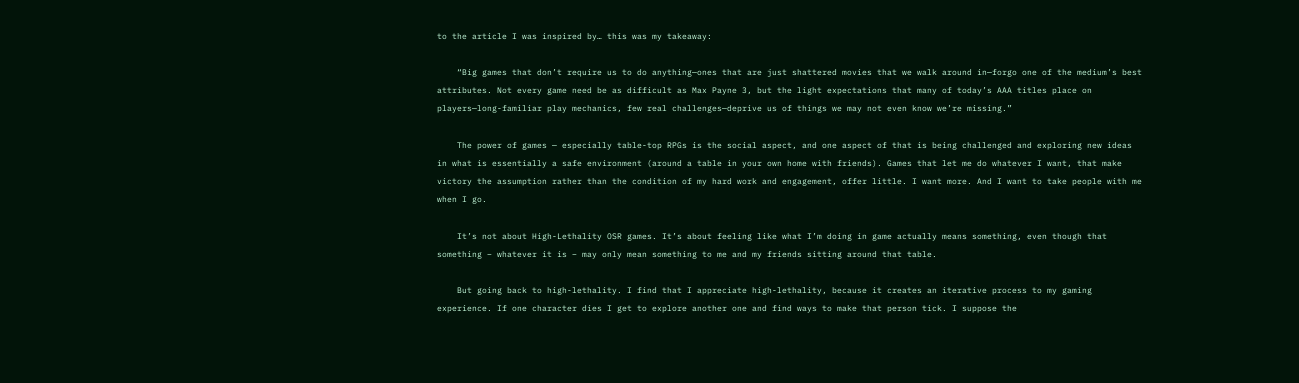to the article I was inspired by… this was my takeaway:

    “Big games that don’t require us to do anything—ones that are just shattered movies that we walk around in—forgo one of the medium’s best attributes. Not every game need be as difficult as Max Payne 3, but the light expectations that many of today’s AAA titles place on players—long-familiar play mechanics, few real challenges—deprive us of things we may not even know we’re missing.”

    The power of games — especially table-top RPGs is the social aspect, and one aspect of that is being challenged and exploring new ideas in what is essentially a safe environment (around a table in your own home with friends). Games that let me do whatever I want, that make victory the assumption rather than the condition of my hard work and engagement, offer little. I want more. And I want to take people with me when I go.

    It’s not about High-Lethality OSR games. It’s about feeling like what I’m doing in game actually means something, even though that something – whatever it is – may only mean something to me and my friends sitting around that table.

    But going back to high-lethality. I find that I appreciate high-lethality, because it creates an iterative process to my gaming experience. If one character dies I get to explore another one and find ways to make that person tick. I suppose the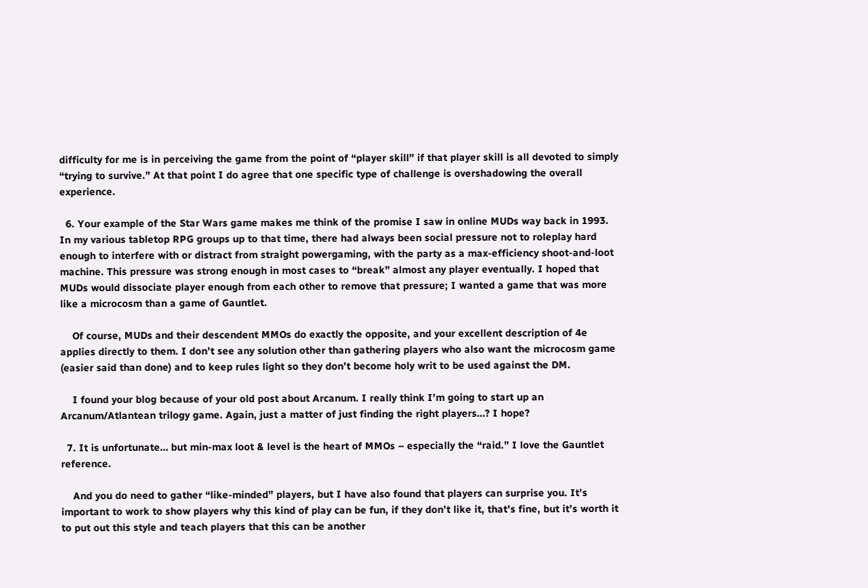difficulty for me is in perceiving the game from the point of “player skill” if that player skill is all devoted to simply “trying to survive.” At that point I do agree that one specific type of challenge is overshadowing the overall experience.

  6. Your example of the Star Wars game makes me think of the promise I saw in online MUDs way back in 1993. In my various tabletop RPG groups up to that time, there had always been social pressure not to roleplay hard enough to interfere with or distract from straight powergaming, with the party as a max-efficiency shoot-and-loot machine. This pressure was strong enough in most cases to “break” almost any player eventually. I hoped that MUDs would dissociate player enough from each other to remove that pressure; I wanted a game that was more like a microcosm than a game of Gauntlet.

    Of course, MUDs and their descendent MMOs do exactly the opposite, and your excellent description of 4e applies directly to them. I don’t see any solution other than gathering players who also want the microcosm game (easier said than done) and to keep rules light so they don’t become holy writ to be used against the DM.

    I found your blog because of your old post about Arcanum. I really think I’m going to start up an Arcanum/Atlantean trilogy game. Again, just a matter of just finding the right players…? I hope?

  7. It is unfortunate… but min-max loot & level is the heart of MMOs – especially the “raid.” I love the Gauntlet reference.

    And you do need to gather “like-minded” players, but I have also found that players can surprise you. It’s important to work to show players why this kind of play can be fun, if they don’t like it, that’s fine, but it’s worth it to put out this style and teach players that this can be another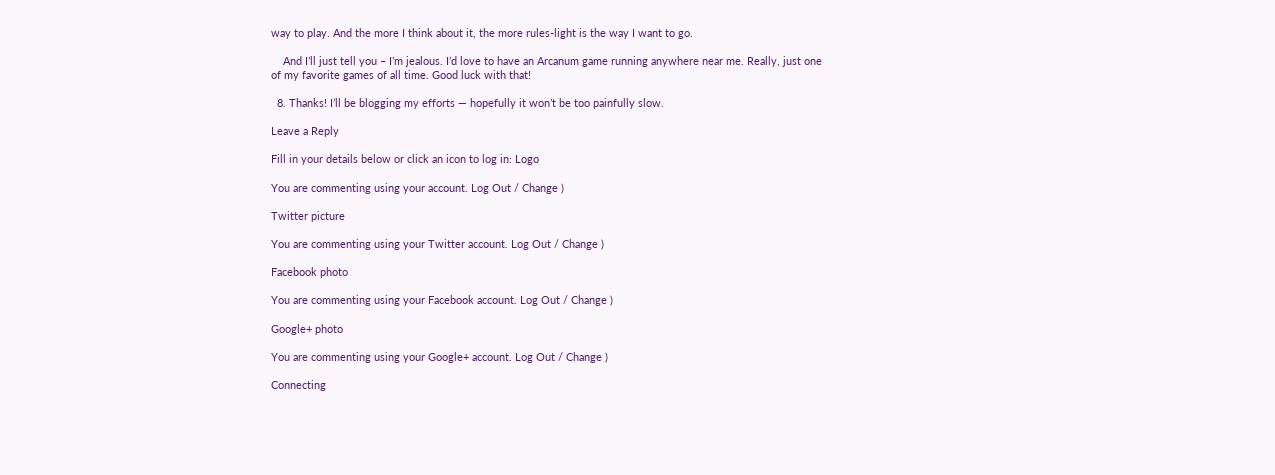way to play. And the more I think about it, the more rules-light is the way I want to go.

    And I’ll just tell you – I’m jealous. I’d love to have an Arcanum game running anywhere near me. Really, just one of my favorite games of all time. Good luck with that!

  8. Thanks! I’ll be blogging my efforts — hopefully it won’t be too painfully slow.

Leave a Reply

Fill in your details below or click an icon to log in: Logo

You are commenting using your account. Log Out / Change )

Twitter picture

You are commenting using your Twitter account. Log Out / Change )

Facebook photo

You are commenting using your Facebook account. Log Out / Change )

Google+ photo

You are commenting using your Google+ account. Log Out / Change )

Connecting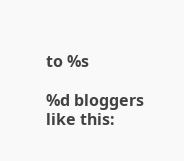to %s

%d bloggers like this: